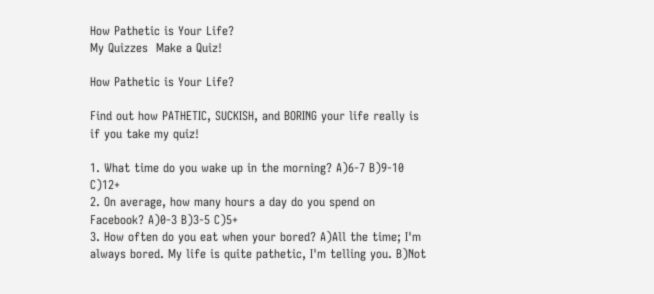How Pathetic is Your Life?
My Quizzes  Make a Quiz!

How Pathetic is Your Life?

Find out how PATHETIC, SUCKISH, and BORING your life really is if you take my quiz!

1. What time do you wake up in the morning? A)6-7 B)9-10 C)12+
2. On average, how many hours a day do you spend on Facebook? A)0-3 B)3-5 C)5+
3. How often do you eat when your bored? A)All the time; I'm always bored. My life is quite pathetic, I'm telling you. B)Not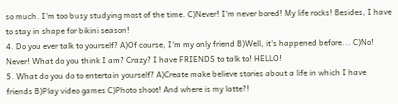so much. I'm too busy studying most of the time. C)Never! I'm never bored! My life rocks! Besides, I have to stay in shape for bikini season!
4. Do you ever talk to yourself? A)Of course, I'm my only friend B)Well, it's happened before... C)No! Never! What do you think I am? Crazy? I have FRIENDS to talk to! HELLO!
5. What do you do to entertain yourself? A)Create make believe stories about a life in which I have friends B)Play video games C)Photo shoot! And where is my latte?!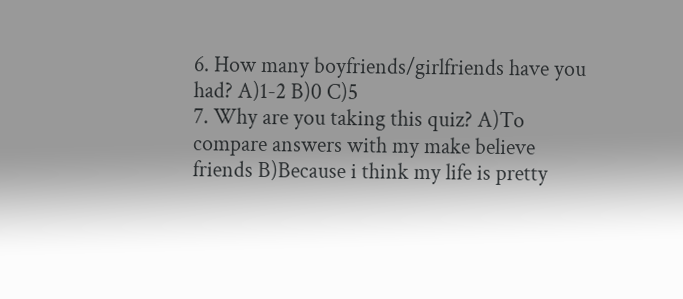6. How many boyfriends/girlfriends have you had? A)1-2 B)0 C)5
7. Why are you taking this quiz? A)To compare answers with my make believe friends B)Because i think my life is pretty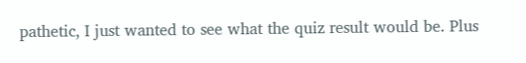pathetic, I just wanted to see what the quiz result would be. Plus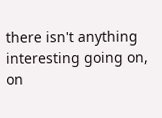there isn't anything interesting going on, on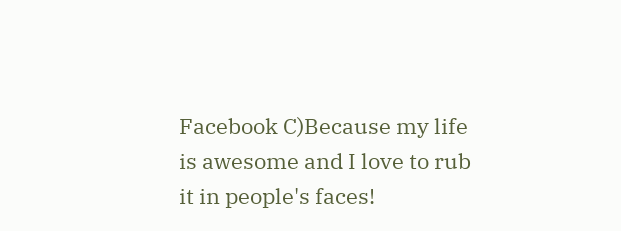Facebook C)Because my life is awesome and I love to rub it in people's faces!